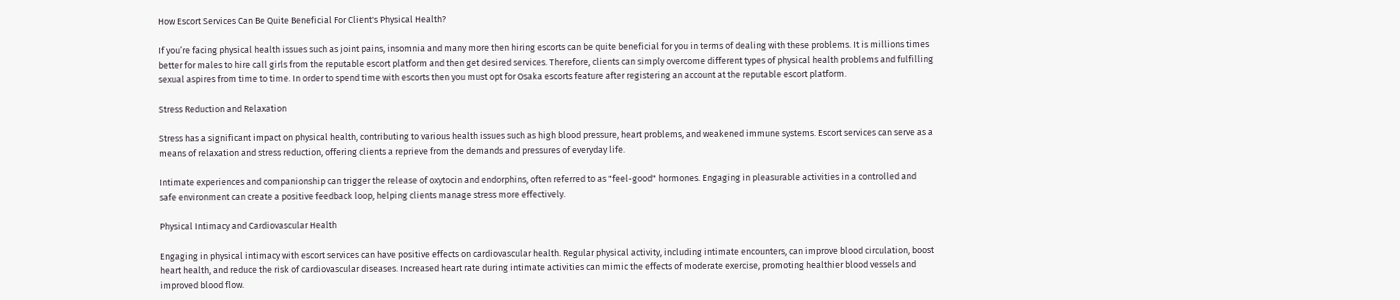How Escort Services Can Be Quite Beneficial For Client's Physical Health?

If you’re facing physical health issues such as joint pains, insomnia and many more then hiring escorts can be quite beneficial for you in terms of dealing with these problems. It is millions times better for males to hire call girls from the reputable escort platform and then get desired services. Therefore, clients can simply overcome different types of physical health problems and fulfilling sexual aspires from time to time. In order to spend time with escorts then you must opt for Osaka escorts feature after registering an account at the reputable escort platform.

Stress Reduction and Relaxation

Stress has a significant impact on physical health, contributing to various health issues such as high blood pressure, heart problems, and weakened immune systems. Escort services can serve as a means of relaxation and stress reduction, offering clients a reprieve from the demands and pressures of everyday life.

Intimate experiences and companionship can trigger the release of oxytocin and endorphins, often referred to as "feel-good" hormones. Engaging in pleasurable activities in a controlled and safe environment can create a positive feedback loop, helping clients manage stress more effectively.

Physical Intimacy and Cardiovascular Health

Engaging in physical intimacy with escort services can have positive effects on cardiovascular health. Regular physical activity, including intimate encounters, can improve blood circulation, boost heart health, and reduce the risk of cardiovascular diseases. Increased heart rate during intimate activities can mimic the effects of moderate exercise, promoting healthier blood vessels and improved blood flow.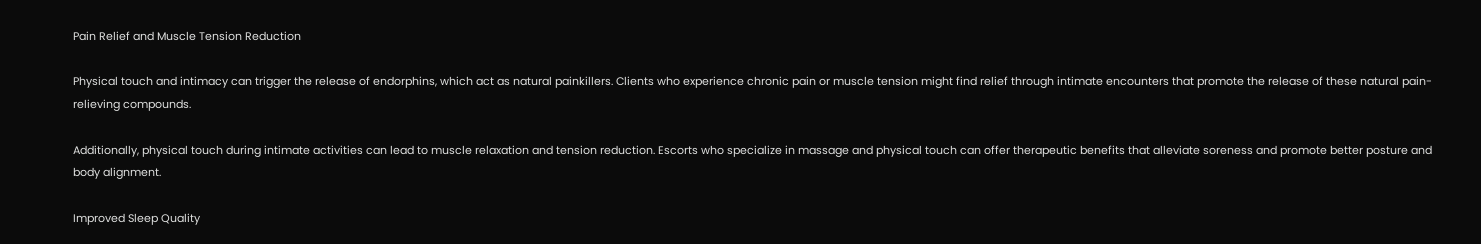Pain Relief and Muscle Tension Reduction

Physical touch and intimacy can trigger the release of endorphins, which act as natural painkillers. Clients who experience chronic pain or muscle tension might find relief through intimate encounters that promote the release of these natural pain-relieving compounds.

Additionally, physical touch during intimate activities can lead to muscle relaxation and tension reduction. Escorts who specialize in massage and physical touch can offer therapeutic benefits that alleviate soreness and promote better posture and body alignment.

Improved Sleep Quality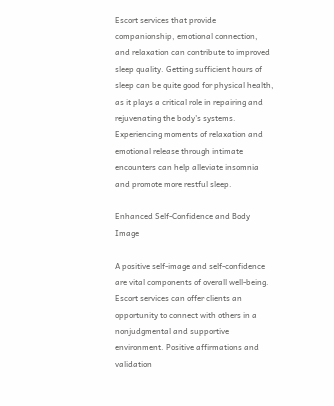Escort services that provide companionship, emotional connection, and relaxation can contribute to improved sleep quality. Getting sufficient hours of sleep can be quite good for physical health, as it plays a critical role in repairing and rejuvenating the body's systems. Experiencing moments of relaxation and emotional release through intimate encounters can help alleviate insomnia and promote more restful sleep.

Enhanced Self-Confidence and Body Image

A positive self-image and self-confidence are vital components of overall well-being. Escort services can offer clients an opportunity to connect with others in a nonjudgmental and supportive environment. Positive affirmations and validation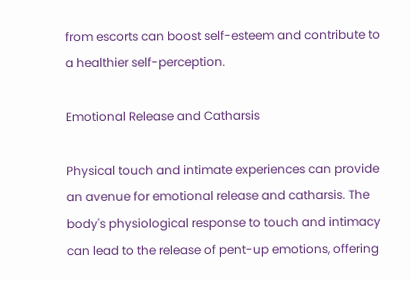from escorts can boost self-esteem and contribute to a healthier self-perception.

Emotional Release and Catharsis

Physical touch and intimate experiences can provide an avenue for emotional release and catharsis. The body's physiological response to touch and intimacy can lead to the release of pent-up emotions, offering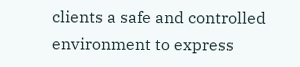clients a safe and controlled environment to express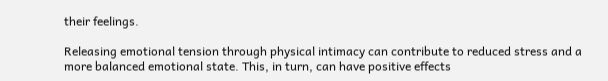their feelings.

Releasing emotional tension through physical intimacy can contribute to reduced stress and a more balanced emotional state. This, in turn, can have positive effects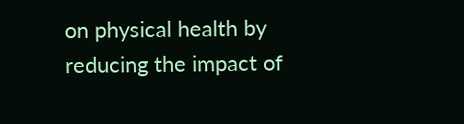on physical health by reducing the impact of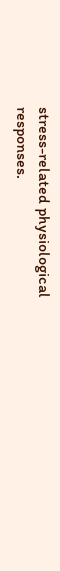stress-related physiological responses.